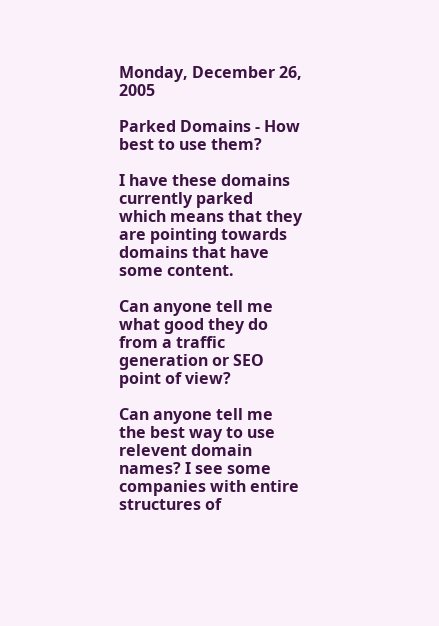Monday, December 26, 2005

Parked Domains - How best to use them?

I have these domains currently parked which means that they are pointing towards domains that have some content.

Can anyone tell me what good they do from a traffic generation or SEO point of view?

Can anyone tell me the best way to use relevent domain names? I see some companies with entire structures of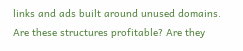links and ads built around unused domains. Are these structures profitable? Are they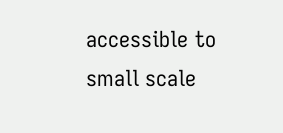accessible to small scale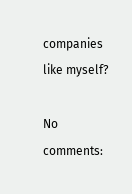companies like myself?

No comments: